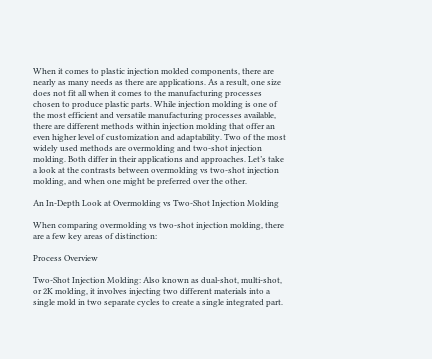When it comes to plastic injection molded components, there are nearly as many needs as there are applications. As a result, one size does not fit all when it comes to the manufacturing processes chosen to produce plastic parts. While injection molding is one of the most efficient and versatile manufacturing processes available, there are different methods within injection molding that offer an even higher level of customization and adaptability. Two of the most widely used methods are overmolding and two-shot injection molding. Both differ in their applications and approaches. Let’s take a look at the contrasts between overmolding vs two-shot injection molding, and when one might be preferred over the other.

An In-Depth Look at Overmolding vs Two-Shot Injection Molding

When comparing overmolding vs two-shot injection molding, there are a few key areas of distinction:

Process Overview

Two-Shot Injection Molding: Also known as dual-shot, multi-shot, or 2K molding, it involves injecting two different materials into a single mold in two separate cycles to create a single integrated part.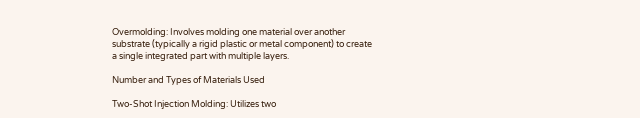Overmolding: Involves molding one material over another substrate (typically a rigid plastic or metal component) to create a single integrated part with multiple layers.

Number and Types of Materials Used

Two-Shot Injection Molding: Utilizes two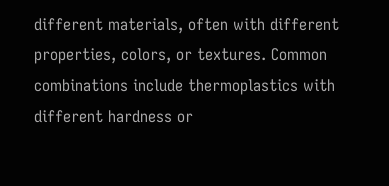different materials, often with different properties, colors, or textures. Common combinations include thermoplastics with different hardness or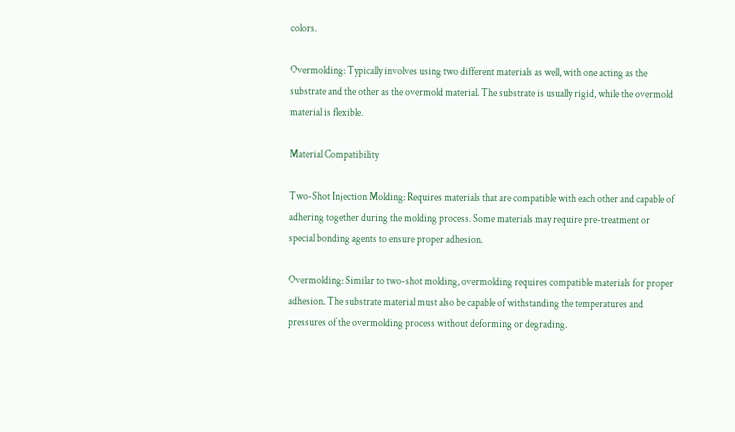colors.

Overmolding: Typically involves using two different materials as well, with one acting as the substrate and the other as the overmold material. The substrate is usually rigid, while the overmold material is flexible.

Material Compatibility

Two-Shot Injection Molding: Requires materials that are compatible with each other and capable of adhering together during the molding process. Some materials may require pre-treatment or special bonding agents to ensure proper adhesion.

Overmolding: Similar to two-shot molding, overmolding requires compatible materials for proper adhesion. The substrate material must also be capable of withstanding the temperatures and pressures of the overmolding process without deforming or degrading.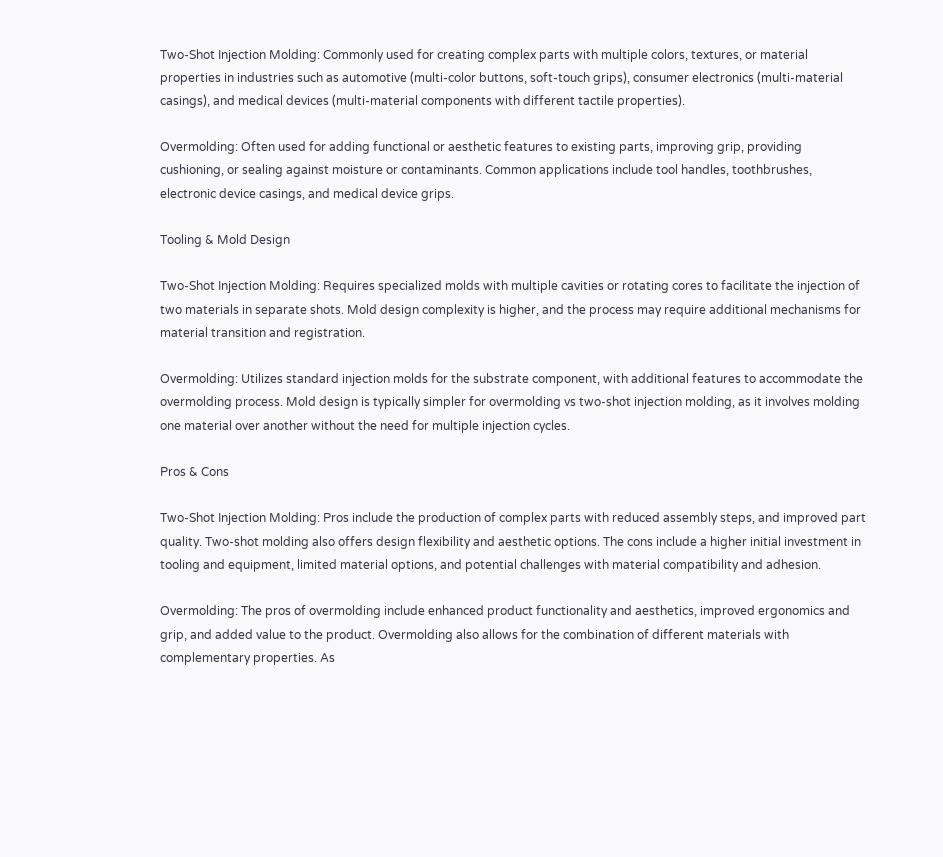Two-Shot Injection Molding: Commonly used for creating complex parts with multiple colors, textures, or material properties in industries such as automotive (multi-color buttons, soft-touch grips), consumer electronics (multi-material casings), and medical devices (multi-material components with different tactile properties).

Overmolding: Often used for adding functional or aesthetic features to existing parts, improving grip, providing cushioning, or sealing against moisture or contaminants. Common applications include tool handles, toothbrushes, electronic device casings, and medical device grips.

Tooling & Mold Design

Two-Shot Injection Molding: Requires specialized molds with multiple cavities or rotating cores to facilitate the injection of two materials in separate shots. Mold design complexity is higher, and the process may require additional mechanisms for material transition and registration.

Overmolding: Utilizes standard injection molds for the substrate component, with additional features to accommodate the overmolding process. Mold design is typically simpler for overmolding vs two-shot injection molding, as it involves molding one material over another without the need for multiple injection cycles.

Pros & Cons

Two-Shot Injection Molding: Pros include the production of complex parts with reduced assembly steps, and improved part quality. Two-shot molding also offers design flexibility and aesthetic options. The cons include a higher initial investment in tooling and equipment, limited material options, and potential challenges with material compatibility and adhesion.

Overmolding: The pros of overmolding include enhanced product functionality and aesthetics, improved ergonomics and grip, and added value to the product. Overmolding also allows for the combination of different materials with complementary properties. As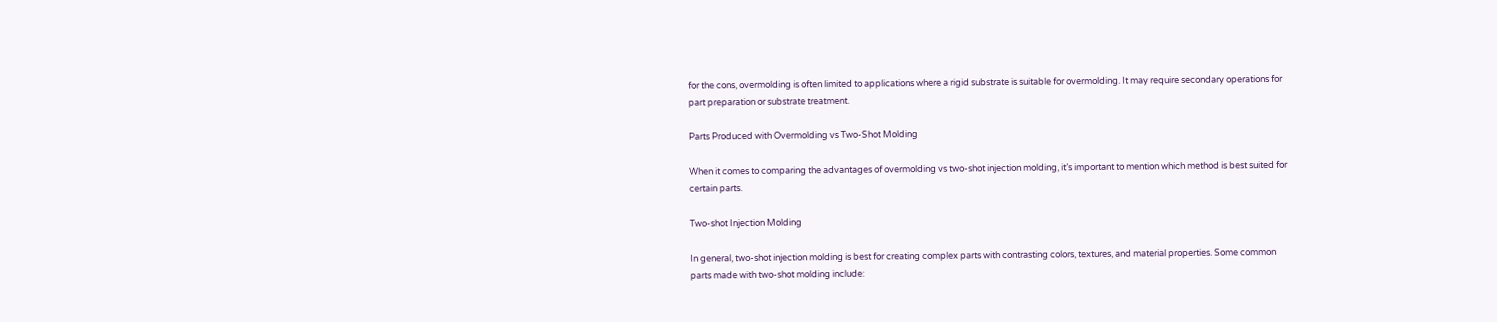for the cons, overmolding is often limited to applications where a rigid substrate is suitable for overmolding. It may require secondary operations for part preparation or substrate treatment.

Parts Produced with Overmolding vs Two-Shot Molding

When it comes to comparing the advantages of overmolding vs two-shot injection molding, it’s important to mention which method is best suited for certain parts.

Two-shot Injection Molding

In general, two-shot injection molding is best for creating complex parts with contrasting colors, textures, and material properties. Some common parts made with two-shot molding include: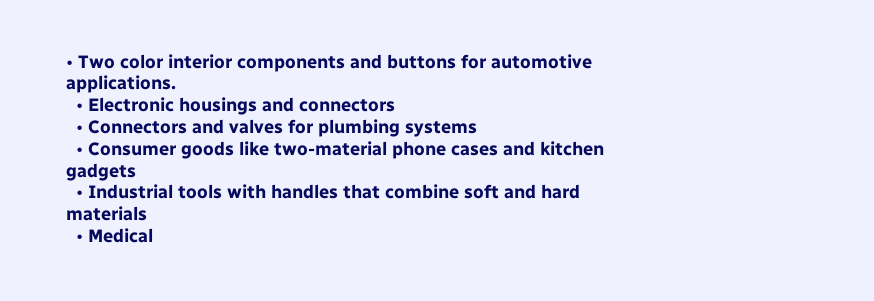• Two color interior components and buttons for automotive applications.
  • Electronic housings and connectors
  • Connectors and valves for plumbing systems
  • Consumer goods like two-material phone cases and kitchen gadgets
  • Industrial tools with handles that combine soft and hard materials
  • Medical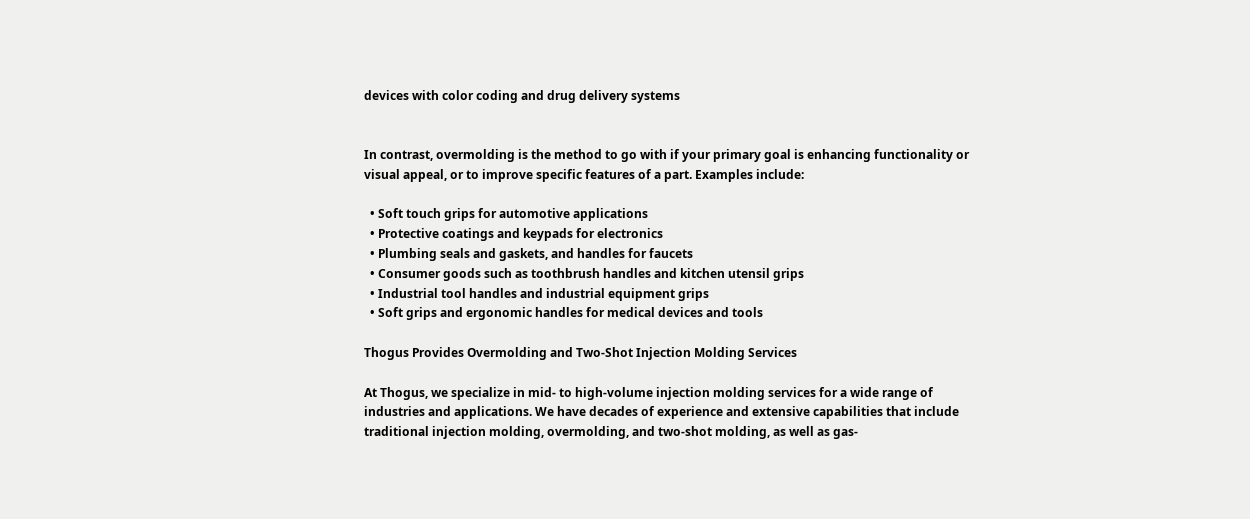devices with color coding and drug delivery systems


In contrast, overmolding is the method to go with if your primary goal is enhancing functionality or visual appeal, or to improve specific features of a part. Examples include:

  • Soft touch grips for automotive applications
  • Protective coatings and keypads for electronics
  • Plumbing seals and gaskets, and handles for faucets
  • Consumer goods such as toothbrush handles and kitchen utensil grips
  • Industrial tool handles and industrial equipment grips
  • Soft grips and ergonomic handles for medical devices and tools

Thogus Provides Overmolding and Two-Shot Injection Molding Services

At Thogus, we specialize in mid- to high-volume injection molding services for a wide range of industries and applications. We have decades of experience and extensive capabilities that include traditional injection molding, overmolding, and two-shot molding, as well as gas-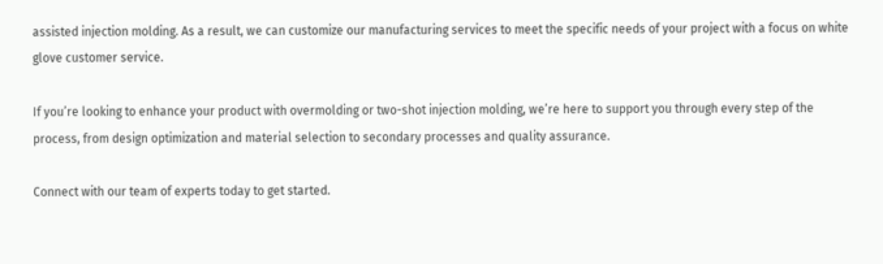assisted injection molding. As a result, we can customize our manufacturing services to meet the specific needs of your project with a focus on white glove customer service.

If you’re looking to enhance your product with overmolding or two-shot injection molding, we’re here to support you through every step of the process, from design optimization and material selection to secondary processes and quality assurance.

Connect with our team of experts today to get started.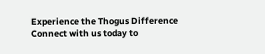Experience the Thogus Difference
Connect with us today to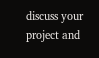discuss your project and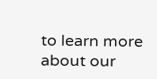to learn more about our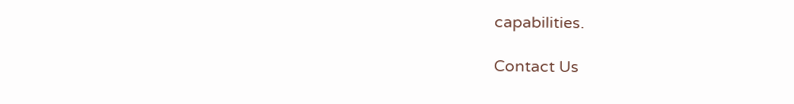capabilities.

Contact Us